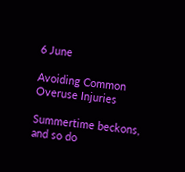6 June

Avoiding Common Overuse Injuries

Summertime beckons, and so do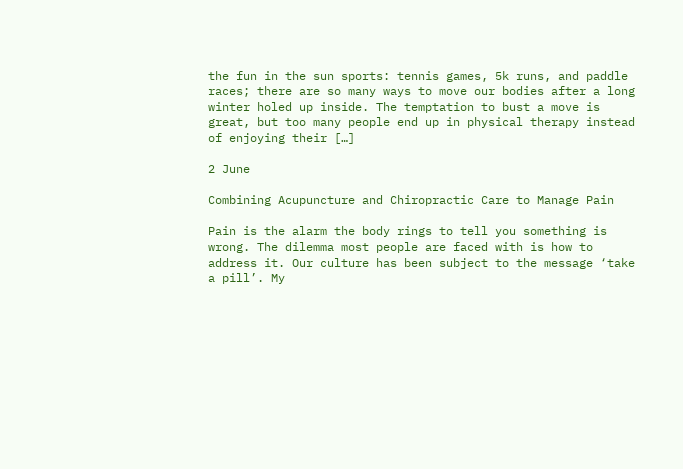the fun in the sun sports: tennis games, 5k runs, and paddle races; there are so many ways to move our bodies after a long winter holed up inside. The temptation to bust a move is great, but too many people end up in physical therapy instead of enjoying their […]

2 June

Combining Acupuncture and Chiropractic Care to Manage Pain

Pain is the alarm the body rings to tell you something is wrong. The dilemma most people are faced with is how to address it. Our culture has been subject to the message ‘take a pill’. My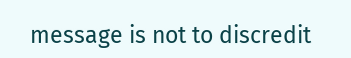message is not to discredit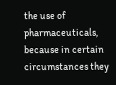the use of pharmaceuticals, because in certain circumstances they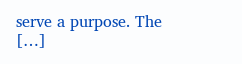serve a purpose. The […]